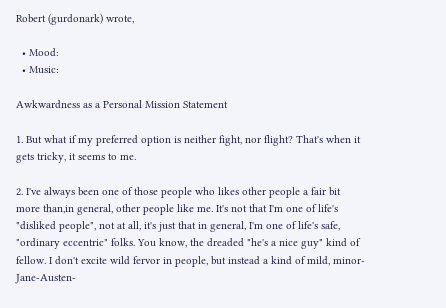Robert (gurdonark) wrote,

  • Mood:
  • Music:

Awkwardness as a Personal Mission Statement

1. But what if my preferred option is neither fight, nor flight? That's when it gets tricky, it seems to me.

2. I've always been one of those people who likes other people a fair bit more than,in general, other people like me. It's not that I'm one of life's "disliked people", not at all, it's just that in general, I'm one of life's safe, "ordinary eccentric" folks. You know, the dreaded "he's a nice guy" kind of fellow. I don't excite wild fervor in people, but instead a kind of mild, minor-Jane-Austen-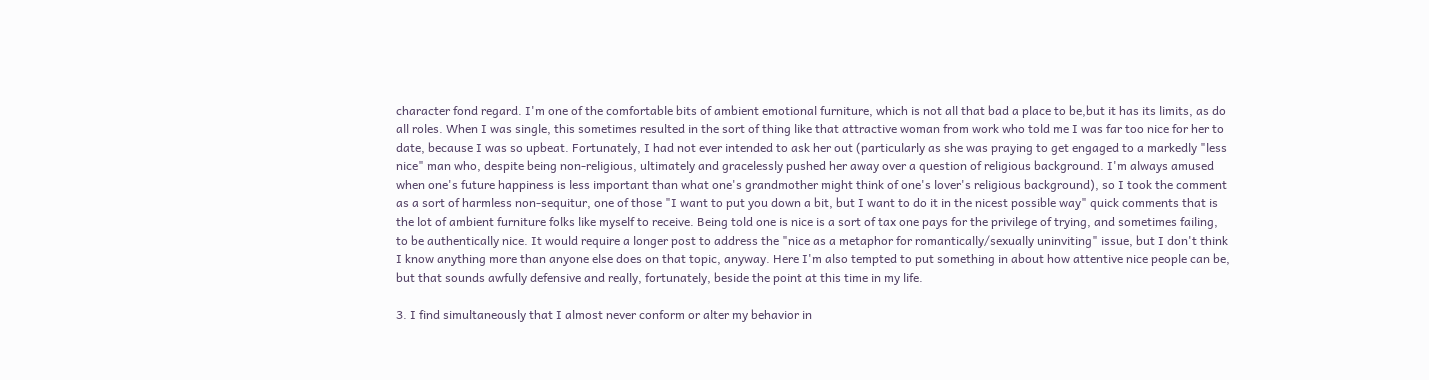character fond regard. I'm one of the comfortable bits of ambient emotional furniture, which is not all that bad a place to be,but it has its limits, as do all roles. When I was single, this sometimes resulted in the sort of thing like that attractive woman from work who told me I was far too nice for her to date, because I was so upbeat. Fortunately, I had not ever intended to ask her out (particularly as she was praying to get engaged to a markedly "less nice" man who, despite being non-religious, ultimately and gracelessly pushed her away over a question of religious background. I'm always amused when one's future happiness is less important than what one's grandmother might think of one's lover's religious background), so I took the comment as a sort of harmless non-sequitur, one of those "I want to put you down a bit, but I want to do it in the nicest possible way" quick comments that is the lot of ambient furniture folks like myself to receive. Being told one is nice is a sort of tax one pays for the privilege of trying, and sometimes failing, to be authentically nice. It would require a longer post to address the "nice as a metaphor for romantically/sexually uninviting" issue, but I don't think I know anything more than anyone else does on that topic, anyway. Here I'm also tempted to put something in about how attentive nice people can be, but that sounds awfully defensive and really, fortunately, beside the point at this time in my life.

3. I find simultaneously that I almost never conform or alter my behavior in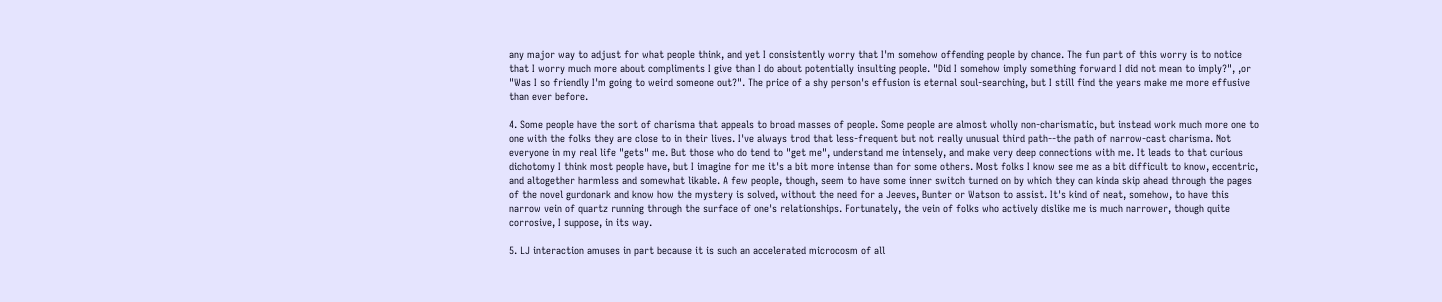any major way to adjust for what people think, and yet I consistently worry that I'm somehow offending people by chance. The fun part of this worry is to notice that I worry much more about compliments I give than I do about potentially insulting people. "Did I somehow imply something forward I did not mean to imply?", ,or "Was I so friendly I'm going to weird someone out?". The price of a shy person's effusion is eternal soul-searching, but I still find the years make me more effusive than ever before.

4. Some people have the sort of charisma that appeals to broad masses of people. Some people are almost wholly non-charismatic, but instead work much more one to one with the folks they are close to in their lives. I've always trod that less-frequent but not really unusual third path--the path of narrow-cast charisma. Not everyone in my real life "gets" me. But those who do tend to "get me", understand me intensely, and make very deep connections with me. It leads to that curious dichotomy I think most people have, but I imagine for me it's a bit more intense than for some others. Most folks I know see me as a bit difficult to know, eccentric, and altogether harmless and somewhat likable. A few people, though, seem to have some inner switch turned on by which they can kinda skip ahead through the pages of the novel gurdonark and know how the mystery is solved, without the need for a Jeeves, Bunter or Watson to assist. It's kind of neat, somehow, to have this narrow vein of quartz running through the surface of one's relationships. Fortunately, the vein of folks who actively dislike me is much narrower, though quite corrosive, I suppose, in its way.

5. LJ interaction amuses in part because it is such an accelerated microcosm of all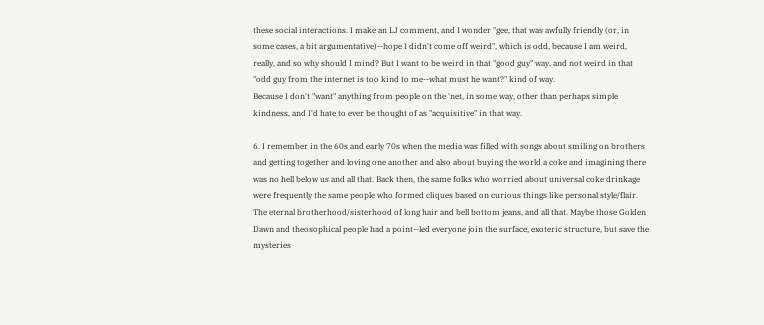these social interactions. I make an LJ comment, and I wonder "gee, that was awfully friendly (or, in some cases, a bit argumentative)--hope I didn't come off weird", which is odd, because I am weird, really, and so why should I mind? But I want to be weird in that "good guy" way, and not weird in that "odd guy from the internet is too kind to me--what must he want?" kind of way.
Because I don't "want" anything from people on the 'net, in some way, other than perhaps simple kindness, and I'd hate to ever be thought of as "acquisitive" in that way.

6. I remember in the 60s and early 70s when the media was filled with songs about smiling on brothers and getting together and loving one another and also about buying the world a coke and imagining there was no hell below us and all that. Back then, the same folks who worried about universal coke drinkage were frequently the same people who formed cliques based on curious things like personal style/flair. The eternal brotherhood/sisterhood of long hair and bell bottom jeans, and all that. Maybe those Golden Dawn and theosophical people had a point--led everyone join the surface, exoteric structure, but save the mysteries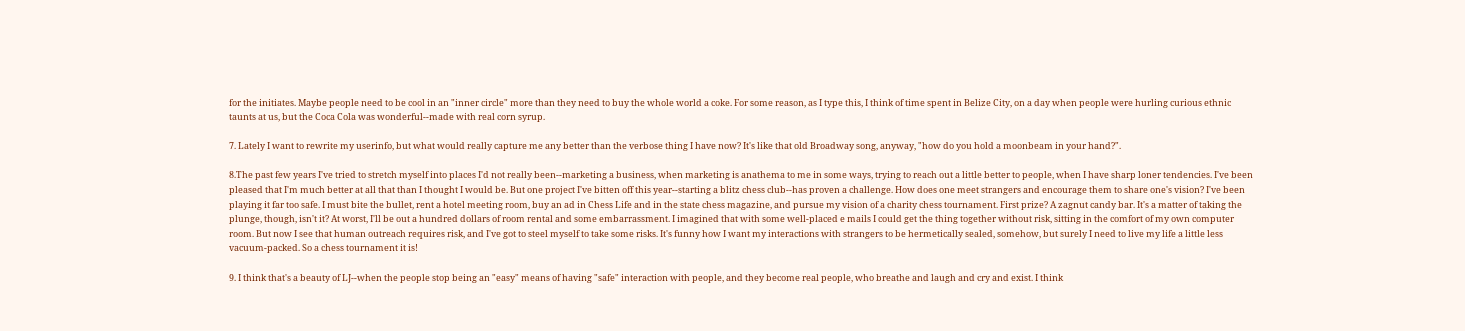for the initiates. Maybe people need to be cool in an "inner circle" more than they need to buy the whole world a coke. For some reason, as I type this, I think of time spent in Belize City, on a day when people were hurling curious ethnic taunts at us, but the Coca Cola was wonderful--made with real corn syrup.

7. Lately I want to rewrite my userinfo, but what would really capture me any better than the verbose thing I have now? It's like that old Broadway song, anyway, "how do you hold a moonbeam in your hand?".

8.The past few years I've tried to stretch myself into places I'd not really been--marketing a business, when marketing is anathema to me in some ways, trying to reach out a little better to people, when I have sharp loner tendencies. I've been pleased that I'm much better at all that than I thought I would be. But one project I've bitten off this year--starting a blitz chess club--has proven a challenge. How does one meet strangers and encourage them to share one's vision? I've been playing it far too safe. I must bite the bullet, rent a hotel meeting room, buy an ad in Chess Life and in the state chess magazine, and pursue my vision of a charity chess tournament. First prize? A zagnut candy bar. It's a matter of taking the plunge, though, isn't it? At worst, I'll be out a hundred dollars of room rental and some embarrassment. I imagined that with some well-placed e mails I could get the thing together without risk, sitting in the comfort of my own computer room. But now I see that human outreach requires risk, and I've got to steel myself to take some risks. It's funny how I want my interactions with strangers to be hermetically sealed, somehow, but surely I need to live my life a little less vacuum-packed. So a chess tournament it is!

9. I think that's a beauty of LJ--when the people stop being an "easy" means of having "safe" interaction with people, and they become real people, who breathe and laugh and cry and exist. I think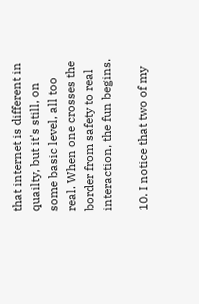that internet is different in quailty, but it's still, on some basic level, all too real. When one crosses the border from safety to real interaction, the fun begins.

10. I notice that two of my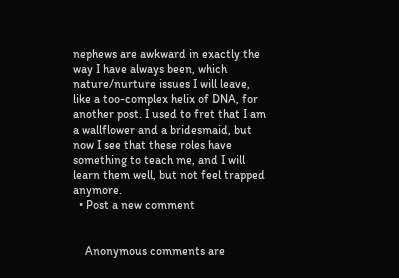nephews are awkward in exactly the way I have always been, which nature/nurture issues I will leave, like a too-complex helix of DNA, for another post. I used to fret that I am a wallflower and a bridesmaid, but now I see that these roles have something to teach me, and I will learn them well, but not feel trapped anymore.
  • Post a new comment


    Anonymous comments are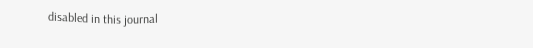disabled in this journal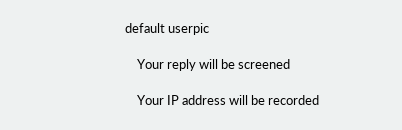default userpic

    Your reply will be screened

    Your IP address will be recorded